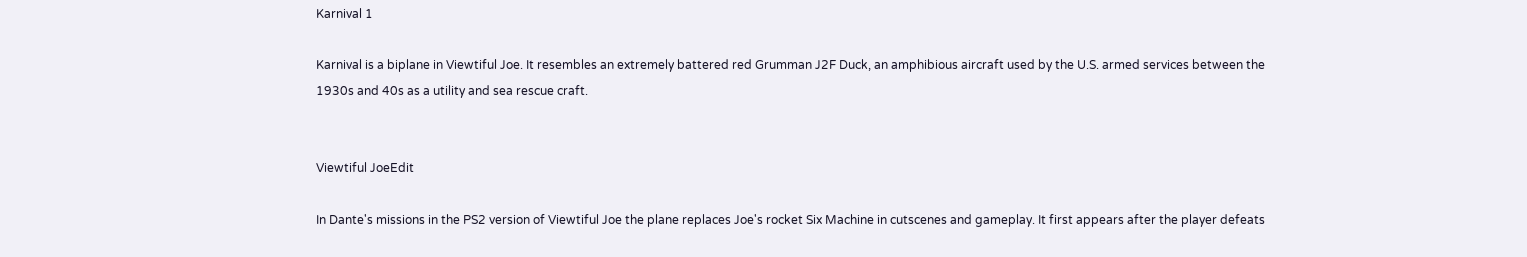Karnival 1

Karnival is a biplane in Viewtiful Joe. It resembles an extremely battered red Grumman J2F Duck, an amphibious aircraft used by the U.S. armed services between the 1930s and 40s as a utility and sea rescue craft.


Viewtiful JoeEdit

In Dante's missions in the PS2 version of Viewtiful Joe the plane replaces Joe's rocket Six Machine in cutscenes and gameplay. It first appears after the player defeats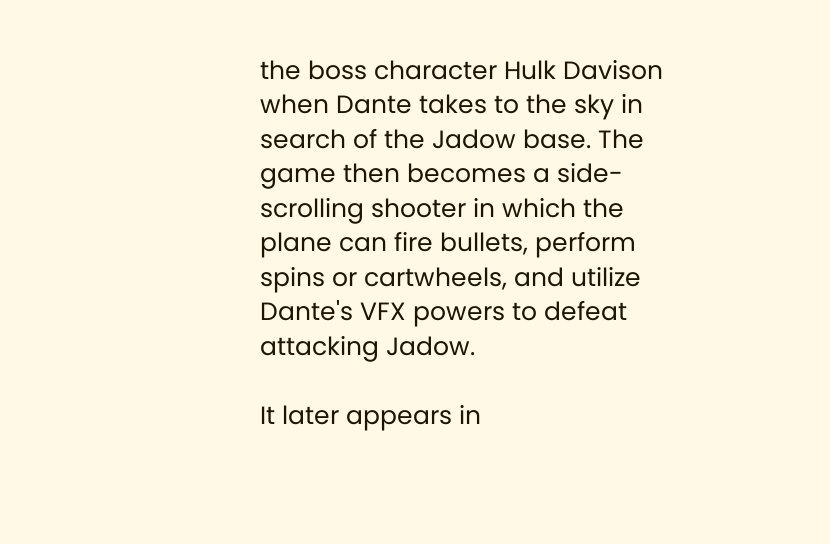the boss character Hulk Davison when Dante takes to the sky in search of the Jadow base. The game then becomes a side-scrolling shooter in which the plane can fire bullets, perform spins or cartwheels, and utilize Dante's VFX powers to defeat attacking Jadow.

It later appears in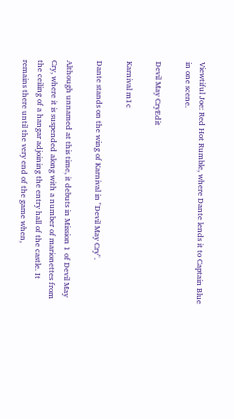Viewtiful Joe: Red Hot Rumble, where Dante lends it to Captain Blue in one scene.

Devil May CryEdit

Karnival m1c

Dante stands on the wing of Karnival in "Devil May Cry".

Although unnamed at this time, it debuts in Mission 1 of Devil May Cry, where it is suspended along with a number of marionettes from the ceiling of a hangar adjoining the entry hall of the castle. It remains there until the very end of the game when,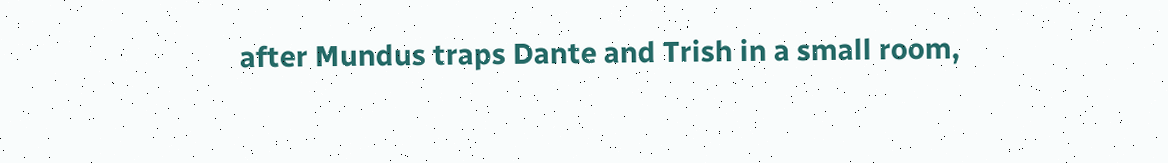after Mundus traps Dante and Trish in a small room,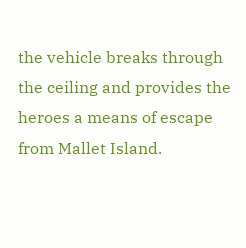the vehicle breaks through the ceiling and provides the heroes a means of escape from Mallet Island.